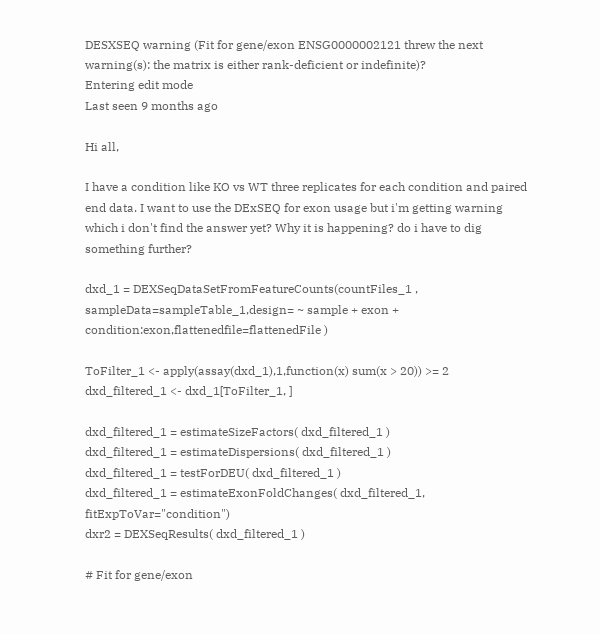DESXSEQ warning (Fit for gene/exon ENSG0000002121 threw the next warning(s): the matrix is either rank-deficient or indefinite)?
Entering edit mode
Last seen 9 months ago

Hi all,

I have a condition like KO vs WT three replicates for each condition and paired end data. I want to use the DExSEQ for exon usage but i'm getting warning which i don't find the answer yet? Why it is happening? do i have to dig something further?

dxd_1 = DEXSeqDataSetFromFeatureCounts(countFiles_1 , sampleData=sampleTable_1,design= ~ sample + exon + condition:exon,flattenedfile=flattenedFile )

ToFilter_1 <- apply(assay(dxd_1),1,function(x) sum(x > 20)) >= 2
dxd_filtered_1 <- dxd_1[ToFilter_1, ]

dxd_filtered_1 = estimateSizeFactors( dxd_filtered_1 )
dxd_filtered_1 = estimateDispersions( dxd_filtered_1 )
dxd_filtered_1 = testForDEU( dxd_filtered_1 )
dxd_filtered_1 = estimateExonFoldChanges( dxd_filtered_1, fitExpToVar="condition")
dxr2 = DEXSeqResults( dxd_filtered_1 )

# Fit for gene/exon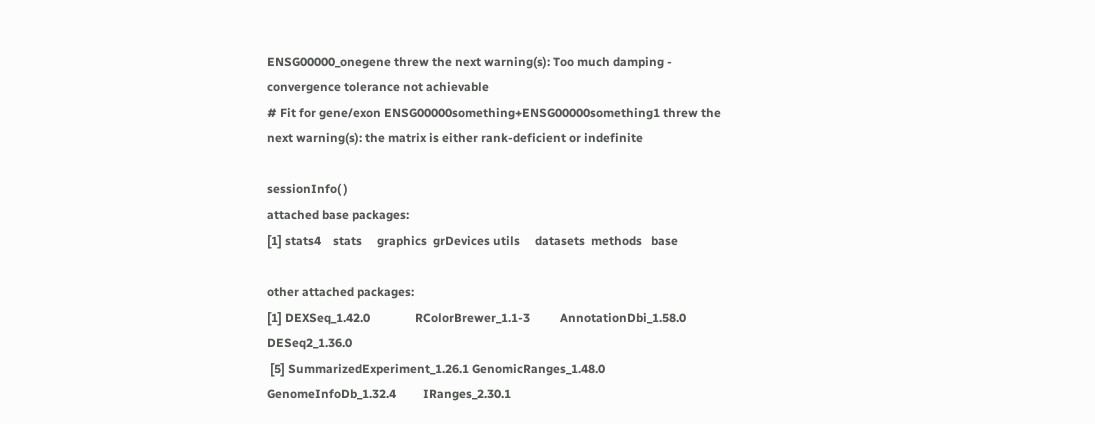ENSG00000_onegene threw the next warning(s): Too much damping - convergence tolerance not achievable
# Fit for gene/exon ENSG00000something+ENSG00000something1 threw the next warning(s): the matrix is either rank-deficient or indefinite

sessionInfo( )
attached base packages:
[1] stats4    stats     graphics  grDevices utils     datasets  methods   base

other attached packages:
[1] DEXSeq_1.42.0               RColorBrewer_1.1-3          AnnotationDbi_1.58.0        DESeq2_1.36.0
 [5] SummarizedExperiment_1.26.1 GenomicRanges_1.48.0        GenomeInfoDb_1.32.4         IRanges_2.30.1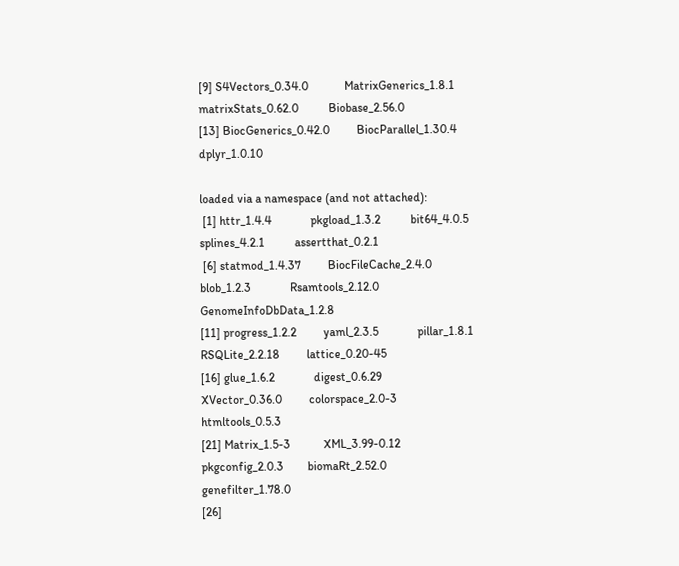[9] S4Vectors_0.34.0            MatrixGenerics_1.8.1        matrixStats_0.62.0          Biobase_2.56.0
[13] BiocGenerics_0.42.0         BiocParallel_1.30.4         dplyr_1.0.10

loaded via a namespace (and not attached):
 [1] httr_1.4.4             pkgload_1.3.2          bit64_4.0.5            splines_4.2.1          assertthat_0.2.1
 [6] statmod_1.4.37         BiocFileCache_2.4.0    blob_1.2.3             Rsamtools_2.12.0       GenomeInfoDbData_1.2.8
[11] progress_1.2.2         yaml_2.3.5             pillar_1.8.1           RSQLite_2.2.18         lattice_0.20-45
[16] glue_1.6.2             digest_0.6.29          XVector_0.36.0         colorspace_2.0-3       htmltools_0.5.3
[21] Matrix_1.5-3           XML_3.99-0.12          pkgconfig_2.0.3        biomaRt_2.52.0         genefilter_1.78.0
[26]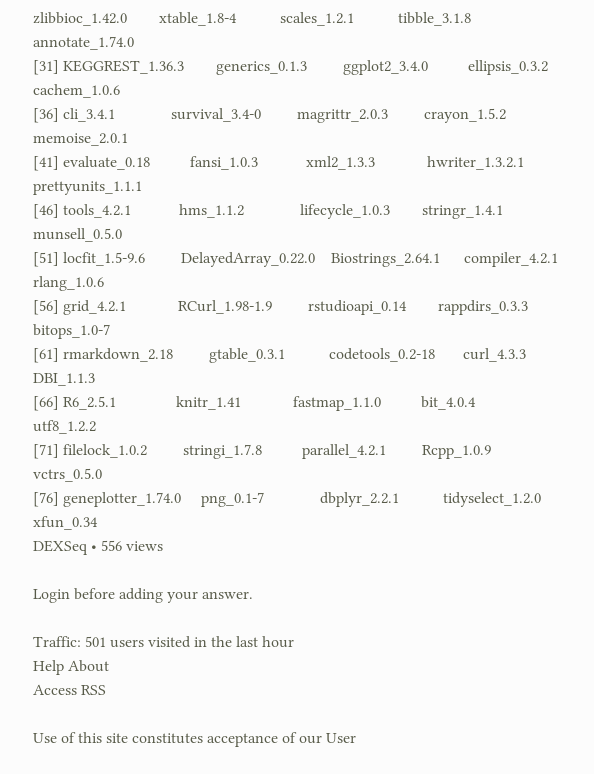zlibbioc_1.42.0        xtable_1.8-4           scales_1.2.1           tibble_3.1.8           annotate_1.74.0
[31] KEGGREST_1.36.3        generics_0.1.3         ggplot2_3.4.0          ellipsis_0.3.2         cachem_1.0.6
[36] cli_3.4.1              survival_3.4-0         magrittr_2.0.3         crayon_1.5.2           memoise_2.0.1
[41] evaluate_0.18          fansi_1.0.3            xml2_1.3.3             hwriter_1.3.2.1        prettyunits_1.1.1
[46] tools_4.2.1            hms_1.1.2              lifecycle_1.0.3        stringr_1.4.1          munsell_0.5.0
[51] locfit_1.5-9.6         DelayedArray_0.22.0    Biostrings_2.64.1      compiler_4.2.1         rlang_1.0.6
[56] grid_4.2.1             RCurl_1.98-1.9         rstudioapi_0.14        rappdirs_0.3.3         bitops_1.0-7
[61] rmarkdown_2.18         gtable_0.3.1           codetools_0.2-18       curl_4.3.3             DBI_1.1.3
[66] R6_2.5.1               knitr_1.41             fastmap_1.1.0          bit_4.0.4              utf8_1.2.2
[71] filelock_1.0.2         stringi_1.7.8          parallel_4.2.1         Rcpp_1.0.9             vctrs_0.5.0
[76] geneplotter_1.74.0     png_0.1-7              dbplyr_2.2.1           tidyselect_1.2.0       xfun_0.34
DEXSeq • 556 views

Login before adding your answer.

Traffic: 501 users visited in the last hour
Help About
Access RSS

Use of this site constitutes acceptance of our User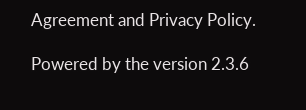Agreement and Privacy Policy.

Powered by the version 2.3.6